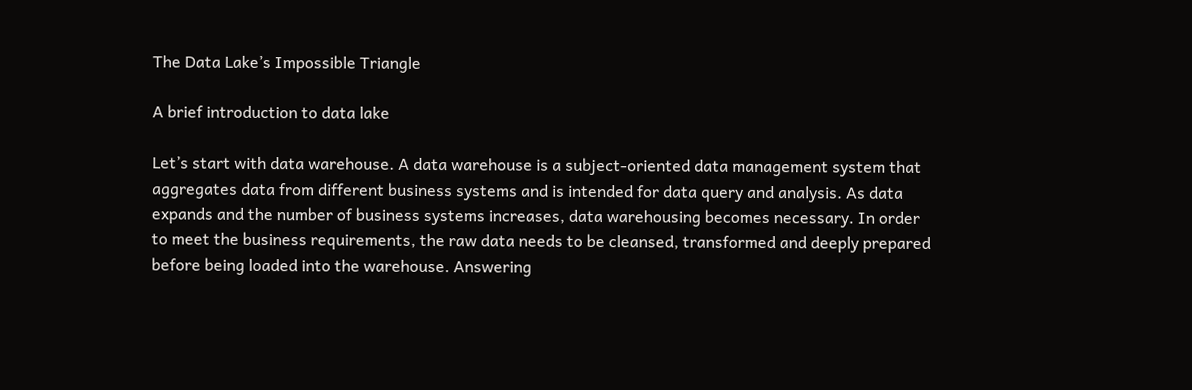The Data Lake’s Impossible Triangle

A brief introduction to data lake

Let’s start with data warehouse. A data warehouse is a subject-oriented data management system that aggregates data from different business systems and is intended for data query and analysis. As data expands and the number of business systems increases, data warehousing becomes necessary. In order to meet the business requirements, the raw data needs to be cleansed, transformed and deeply prepared before being loaded into the warehouse. Answering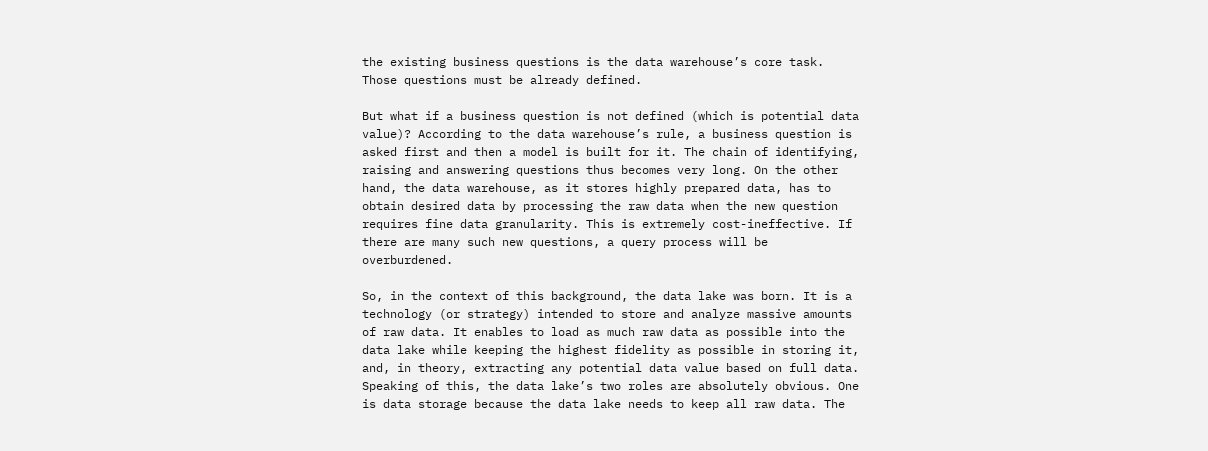the existing business questions is the data warehouse’s core task. Those questions must be already defined.

But what if a business question is not defined (which is potential data value)? According to the data warehouse’s rule, a business question is asked first and then a model is built for it. The chain of identifying, raising and answering questions thus becomes very long. On the other hand, the data warehouse, as it stores highly prepared data, has to obtain desired data by processing the raw data when the new question requires fine data granularity. This is extremely cost-ineffective. If there are many such new questions, a query process will be overburdened.

So, in the context of this background, the data lake was born. It is a technology (or strategy) intended to store and analyze massive amounts of raw data. It enables to load as much raw data as possible into the data lake while keeping the highest fidelity as possible in storing it, and, in theory, extracting any potential data value based on full data. Speaking of this, the data lake’s two roles are absolutely obvious. One is data storage because the data lake needs to keep all raw data. The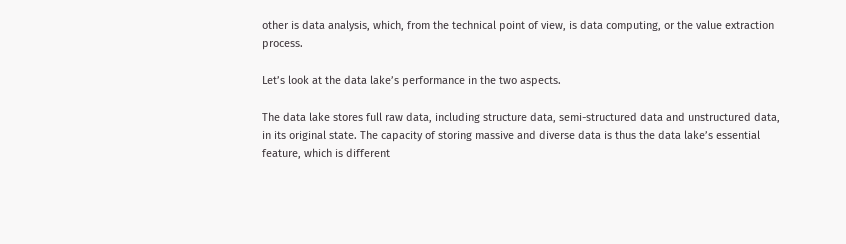other is data analysis, which, from the technical point of view, is data computing, or the value extraction process.

Let’s look at the data lake’s performance in the two aspects.

The data lake stores full raw data, including structure data, semi-structured data and unstructured data, in its original state. The capacity of storing massive and diverse data is thus the data lake’s essential feature, which is different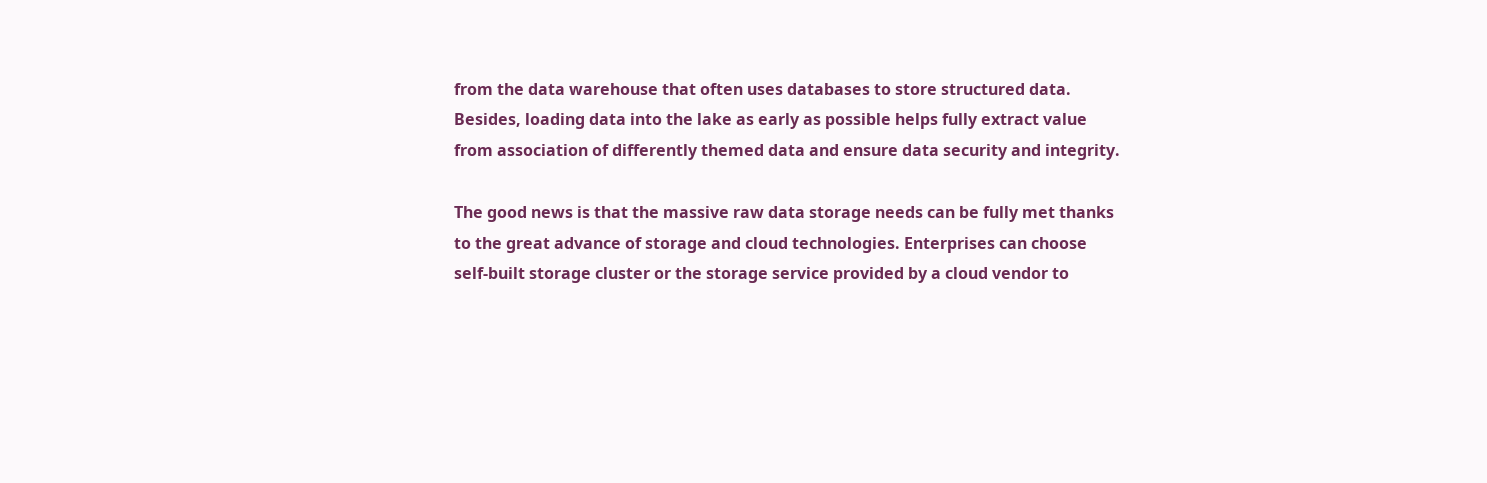from the data warehouse that often uses databases to store structured data. Besides, loading data into the lake as early as possible helps fully extract value from association of differently themed data and ensure data security and integrity.

The good news is that the massive raw data storage needs can be fully met thanks to the great advance of storage and cloud technologies. Enterprises can choose self-built storage cluster or the storage service provided by a cloud vendor to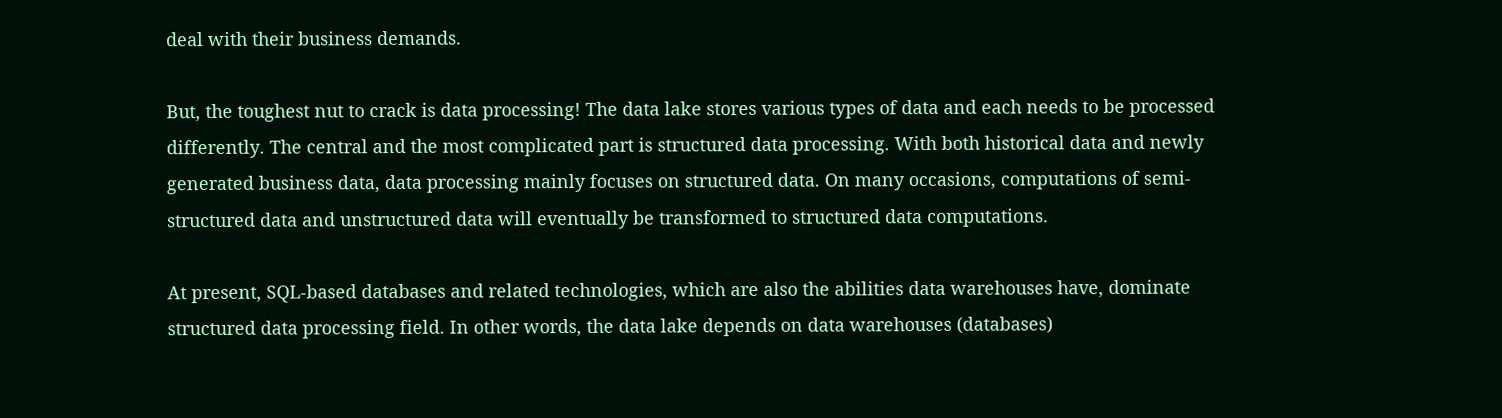deal with their business demands.

But, the toughest nut to crack is data processing! The data lake stores various types of data and each needs to be processed differently. The central and the most complicated part is structured data processing. With both historical data and newly generated business data, data processing mainly focuses on structured data. On many occasions, computations of semi-structured data and unstructured data will eventually be transformed to structured data computations.

At present, SQL-based databases and related technologies, which are also the abilities data warehouses have, dominate structured data processing field. In other words, the data lake depends on data warehouses (databases)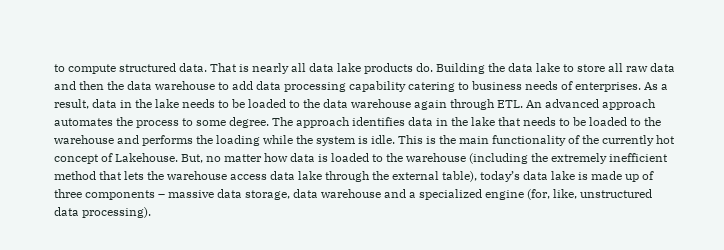to compute structured data. That is nearly all data lake products do. Building the data lake to store all raw data and then the data warehouse to add data processing capability catering to business needs of enterprises. As a result, data in the lake needs to be loaded to the data warehouse again through ETL. An advanced approach automates the process to some degree. The approach identifies data in the lake that needs to be loaded to the warehouse and performs the loading while the system is idle. This is the main functionality of the currently hot concept of Lakehouse. But, no matter how data is loaded to the warehouse (including the extremely inefficient method that lets the warehouse access data lake through the external table), today’s data lake is made up of three components – massive data storage, data warehouse and a specialized engine (for, like, unstructured data processing).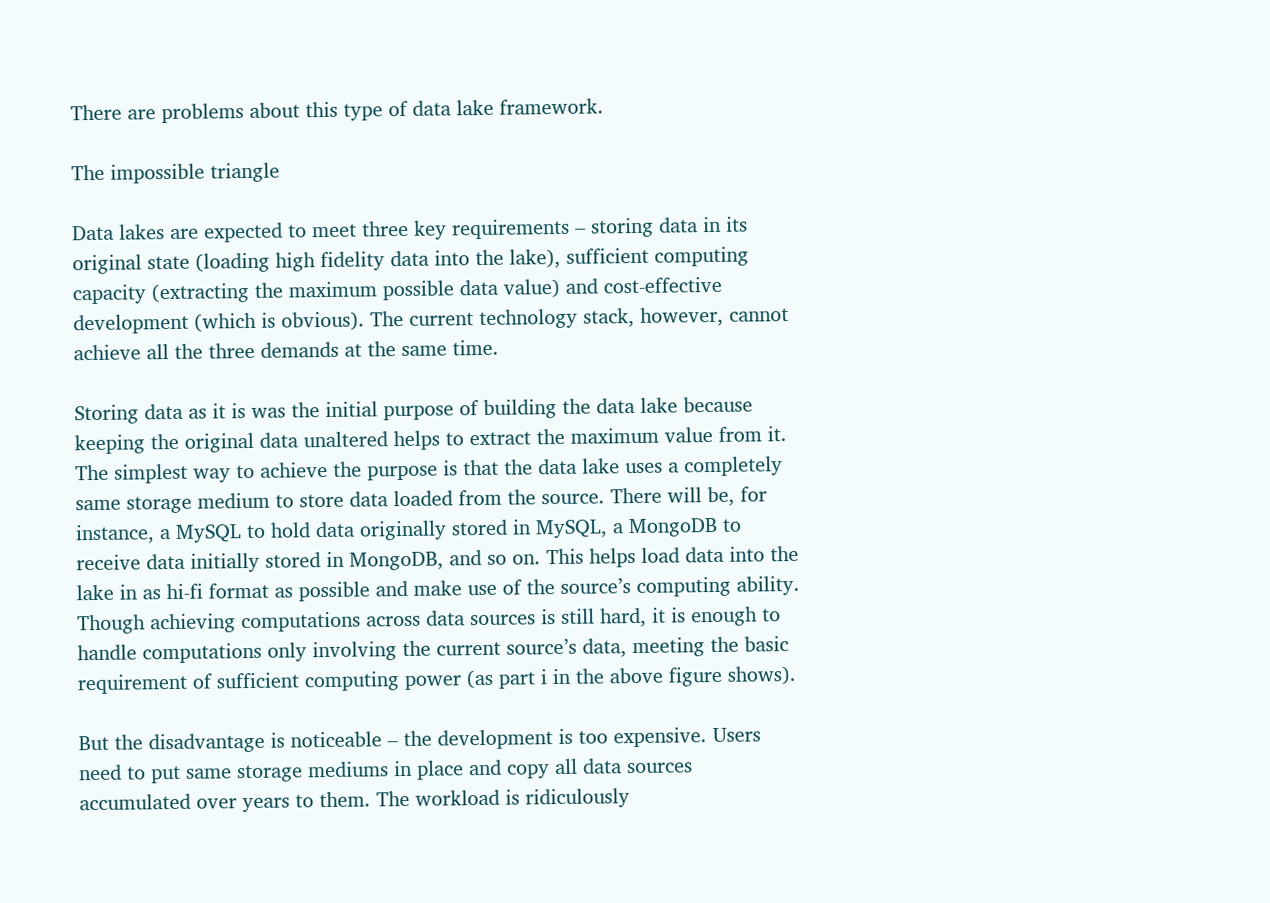There are problems about this type of data lake framework.

The impossible triangle

Data lakes are expected to meet three key requirements – storing data in its original state (loading high fidelity data into the lake), sufficient computing capacity (extracting the maximum possible data value) and cost-effective development (which is obvious). The current technology stack, however, cannot achieve all the three demands at the same time.

Storing data as it is was the initial purpose of building the data lake because keeping the original data unaltered helps to extract the maximum value from it. The simplest way to achieve the purpose is that the data lake uses a completely same storage medium to store data loaded from the source. There will be, for instance, a MySQL to hold data originally stored in MySQL, a MongoDB to receive data initially stored in MongoDB, and so on. This helps load data into the lake in as hi-fi format as possible and make use of the source’s computing ability. Though achieving computations across data sources is still hard, it is enough to handle computations only involving the current source’s data, meeting the basic requirement of sufficient computing power (as part i in the above figure shows).

But the disadvantage is noticeable – the development is too expensive. Users need to put same storage mediums in place and copy all data sources accumulated over years to them. The workload is ridiculously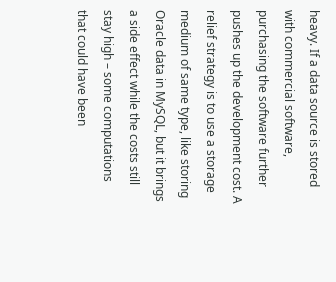heavy. If a data source is stored with commercial software, purchasing the software further pushes up the development cost. A relief strategy is to use a storage medium of same type, like storing Oracle data in MySQL, but it brings a side effect while the costs still stay high – some computations that could have been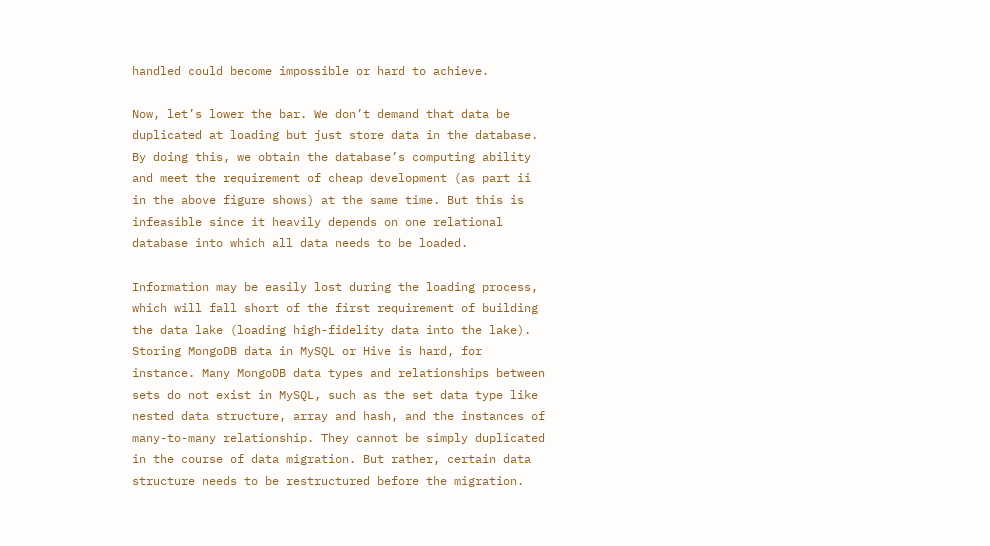handled could become impossible or hard to achieve.

Now, let’s lower the bar. We don’t demand that data be duplicated at loading but just store data in the database. By doing this, we obtain the database’s computing ability and meet the requirement of cheap development (as part ii in the above figure shows) at the same time. But this is infeasible since it heavily depends on one relational database into which all data needs to be loaded.

Information may be easily lost during the loading process, which will fall short of the first requirement of building the data lake (loading high-fidelity data into the lake). Storing MongoDB data in MySQL or Hive is hard, for instance. Many MongoDB data types and relationships between sets do not exist in MySQL, such as the set data type like nested data structure, array and hash, and the instances of many-to-many relationship. They cannot be simply duplicated in the course of data migration. But rather, certain data structure needs to be restructured before the migration.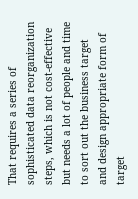That requires a series of sophisticated data reorganization steps, which is not cost-effective but needs a lot of people and time to sort out the business target and design appropriate form of target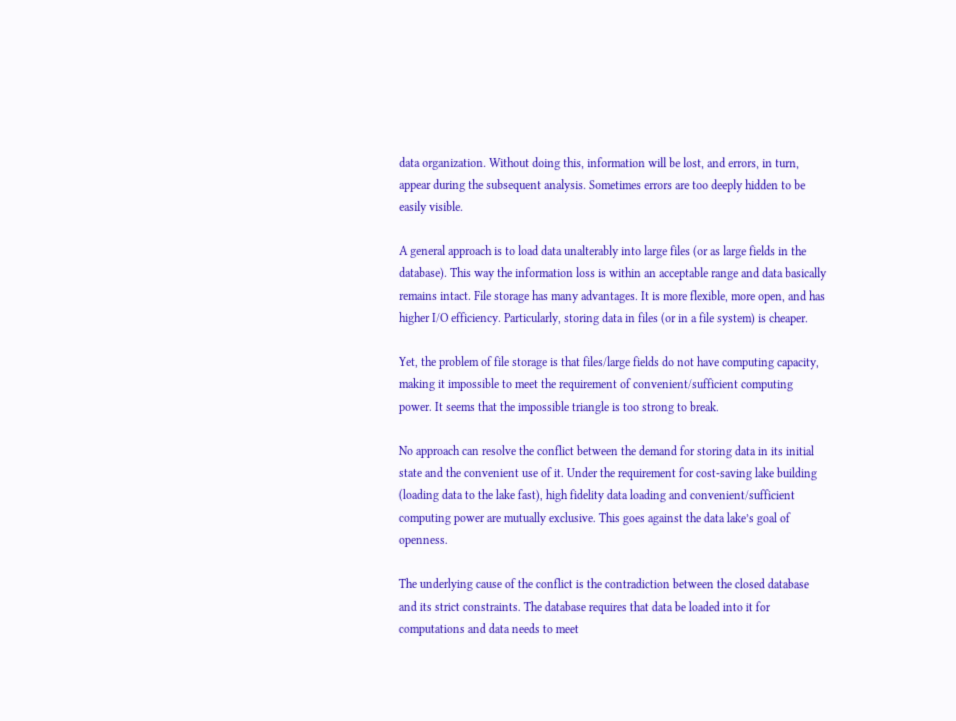data organization. Without doing this, information will be lost, and errors, in turn, appear during the subsequent analysis. Sometimes errors are too deeply hidden to be easily visible.

A general approach is to load data unalterably into large files (or as large fields in the database). This way the information loss is within an acceptable range and data basically remains intact. File storage has many advantages. It is more flexible, more open, and has higher I/O efficiency. Particularly, storing data in files (or in a file system) is cheaper.

Yet, the problem of file storage is that files/large fields do not have computing capacity, making it impossible to meet the requirement of convenient/sufficient computing power. It seems that the impossible triangle is too strong to break.

No approach can resolve the conflict between the demand for storing data in its initial state and the convenient use of it. Under the requirement for cost-saving lake building (loading data to the lake fast), high fidelity data loading and convenient/sufficient computing power are mutually exclusive. This goes against the data lake’s goal of openness.

The underlying cause of the conflict is the contradiction between the closed database and its strict constraints. The database requires that data be loaded into it for computations and data needs to meet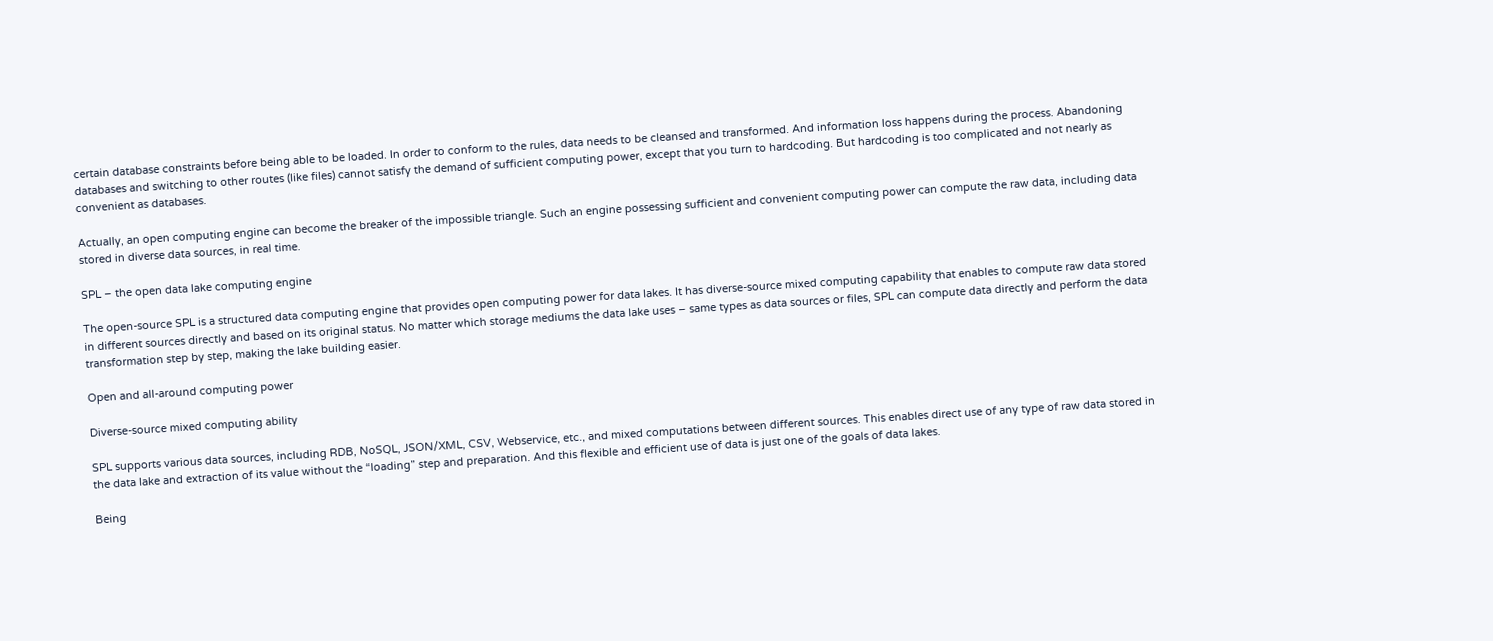certain database constraints before being able to be loaded. In order to conform to the rules, data needs to be cleansed and transformed. And information loss happens during the process. Abandoning databases and switching to other routes (like files) cannot satisfy the demand of sufficient computing power, except that you turn to hardcoding. But hardcoding is too complicated and not nearly as convenient as databases.

Actually, an open computing engine can become the breaker of the impossible triangle. Such an engine possessing sufficient and convenient computing power can compute the raw data, including data stored in diverse data sources, in real time.

SPL – the open data lake computing engine

The open-source SPL is a structured data computing engine that provides open computing power for data lakes. It has diverse-source mixed computing capability that enables to compute raw data stored in different sources directly and based on its original status. No matter which storage mediums the data lake uses – same types as data sources or files, SPL can compute data directly and perform the data transformation step by step, making the lake building easier.

Open and all-around computing power

Diverse-source mixed computing ability

SPL supports various data sources, including RDB, NoSQL, JSON/XML, CSV, Webservice, etc., and mixed computations between different sources. This enables direct use of any type of raw data stored in the data lake and extraction of its value without the “loading” step and preparation. And this flexible and efficient use of data is just one of the goals of data lakes.

Being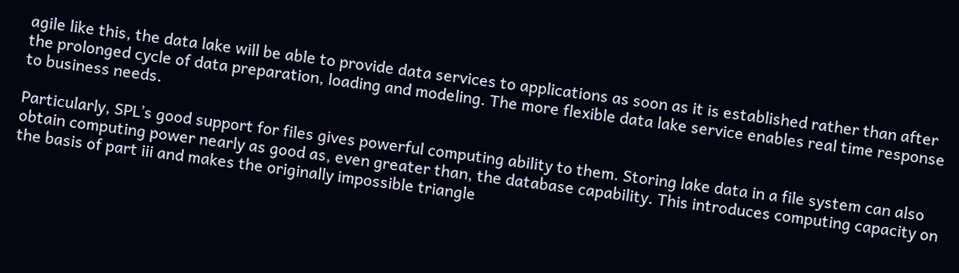agile like this, the data lake will be able to provide data services to applications as soon as it is established rather than after the prolonged cycle of data preparation, loading and modeling. The more flexible data lake service enables real time response to business needs.

Particularly, SPL’s good support for files gives powerful computing ability to them. Storing lake data in a file system can also obtain computing power nearly as good as, even greater than, the database capability. This introduces computing capacity on the basis of part iii and makes the originally impossible triangle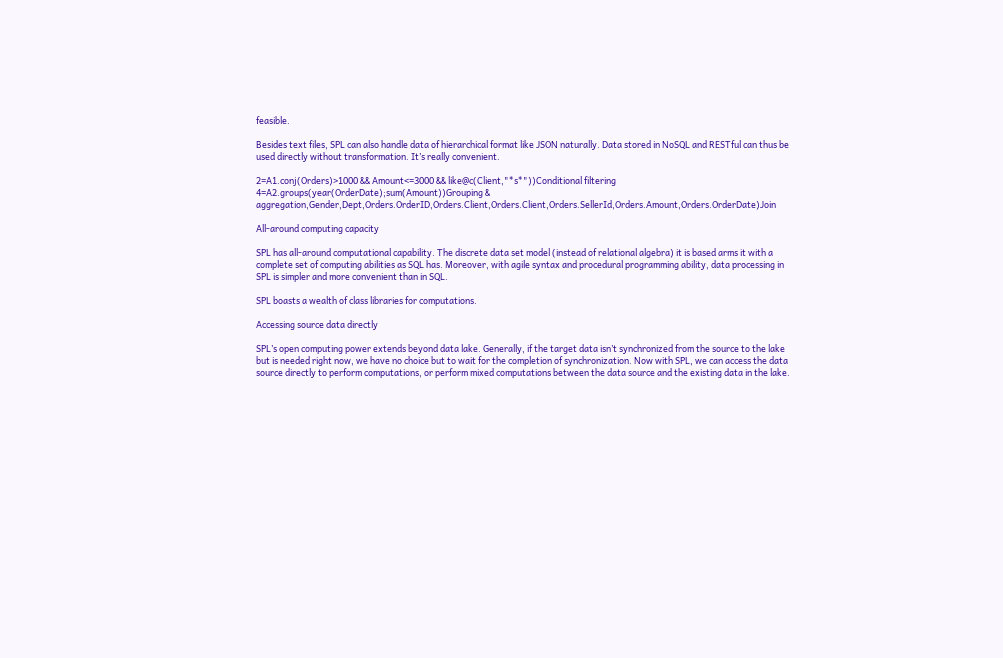feasible.

Besides text files, SPL can also handle data of hierarchical format like JSON naturally. Data stored in NoSQL and RESTful can thus be used directly without transformation. It’s really convenient.

2=A1.conj(Orders)>1000 && Amount<=3000 && like@c(Client,"*s*"))Conditional filtering
4=A2.groups(year(OrderDate);sum(Amount))Grouping & aggregation,Gender,Dept,Orders.OrderID,Orders.Client,Orders.Client,Orders.SellerId,Orders.Amount,Orders.OrderDate)Join

All-around computing capacity

SPL has all-around computational capability. The discrete data set model (instead of relational algebra) it is based arms it with a complete set of computing abilities as SQL has. Moreover, with agile syntax and procedural programming ability, data processing in SPL is simpler and more convenient than in SQL.

SPL boasts a wealth of class libraries for computations.

Accessing source data directly

SPL’s open computing power extends beyond data lake. Generally, if the target data isn’t synchronized from the source to the lake but is needed right now, we have no choice but to wait for the completion of synchronization. Now with SPL, we can access the data source directly to perform computations, or perform mixed computations between the data source and the existing data in the lake.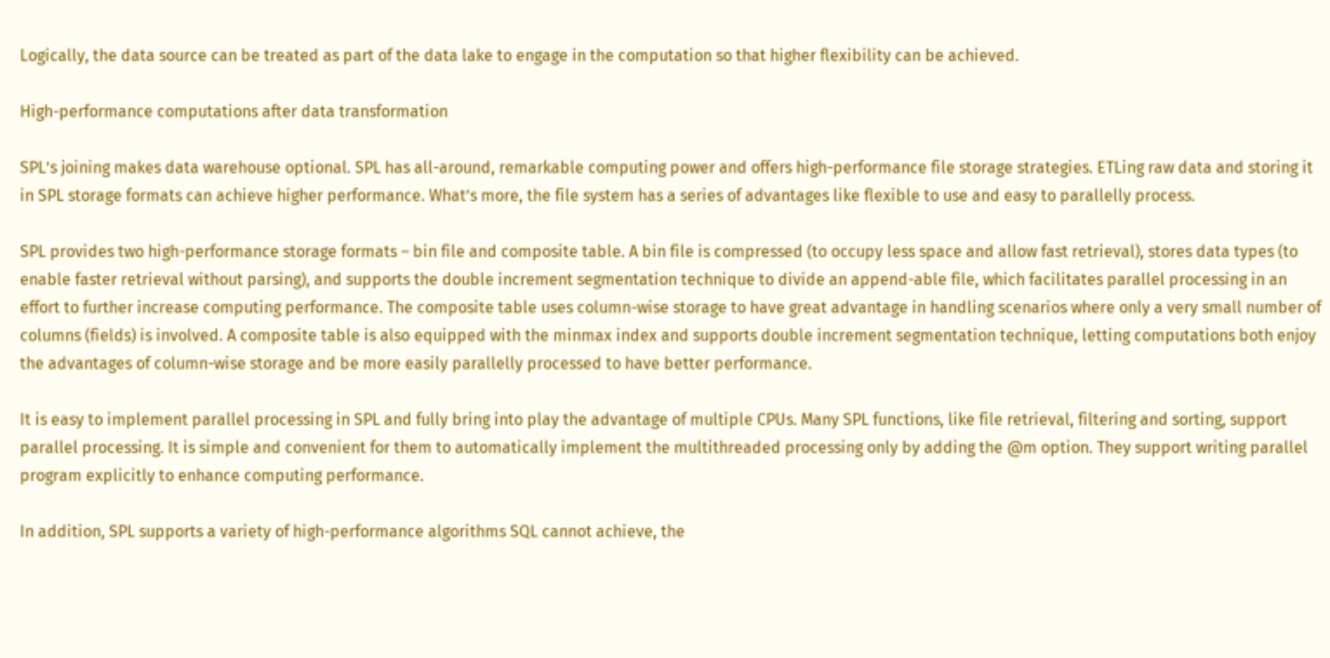Logically, the data source can be treated as part of the data lake to engage in the computation so that higher flexibility can be achieved.

High-performance computations after data transformation

SPL’s joining makes data warehouse optional. SPL has all-around, remarkable computing power and offers high-performance file storage strategies. ETLing raw data and storing it in SPL storage formats can achieve higher performance. What’s more, the file system has a series of advantages like flexible to use and easy to parallelly process.

SPL provides two high-performance storage formats – bin file and composite table. A bin file is compressed (to occupy less space and allow fast retrieval), stores data types (to enable faster retrieval without parsing), and supports the double increment segmentation technique to divide an append-able file, which facilitates parallel processing in an effort to further increase computing performance. The composite table uses column-wise storage to have great advantage in handling scenarios where only a very small number of columns (fields) is involved. A composite table is also equipped with the minmax index and supports double increment segmentation technique, letting computations both enjoy the advantages of column-wise storage and be more easily parallelly processed to have better performance.

It is easy to implement parallel processing in SPL and fully bring into play the advantage of multiple CPUs. Many SPL functions, like file retrieval, filtering and sorting, support parallel processing. It is simple and convenient for them to automatically implement the multithreaded processing only by adding the @m option. They support writing parallel program explicitly to enhance computing performance.

In addition, SPL supports a variety of high-performance algorithms SQL cannot achieve, the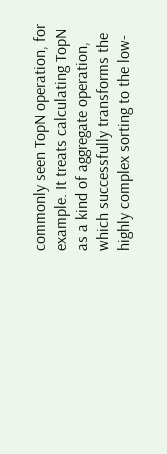commonly seen TopN operation, for example. It treats calculating TopN as a kind of aggregate operation, which successfully transforms the highly complex sorting to the low-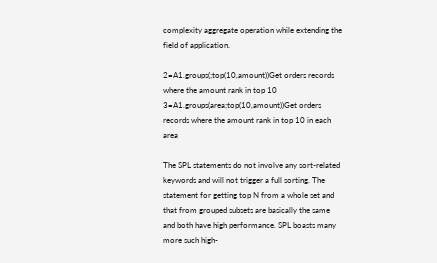complexity aggregate operation while extending the field of application.

2=A1.groups(;top(10,amount))Get orders records where the amount rank in top 10
3=A1.groups(area;top(10,amount))Get orders records where the amount rank in top 10 in each area

The SPL statements do not involve any sort-related keywords and will not trigger a full sorting. The statement for getting top N from a whole set and that from grouped subsets are basically the same and both have high performance. SPL boasts many more such high-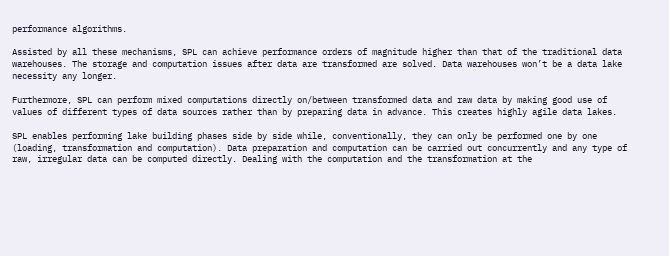performance algorithms.

Assisted by all these mechanisms, SPL can achieve performance orders of magnitude higher than that of the traditional data warehouses. The storage and computation issues after data are transformed are solved. Data warehouses won’t be a data lake necessity any longer.

Furthermore, SPL can perform mixed computations directly on/between transformed data and raw data by making good use of values of different types of data sources rather than by preparing data in advance. This creates highly agile data lakes.

SPL enables performing lake building phases side by side while, conventionally, they can only be performed one by one (loading, transformation and computation). Data preparation and computation can be carried out concurrently and any type of raw, irregular data can be computed directly. Dealing with the computation and the transformation at the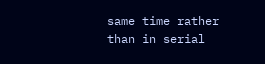same time rather than in serial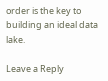order is the key to building an ideal data lake.

Leave a Reply